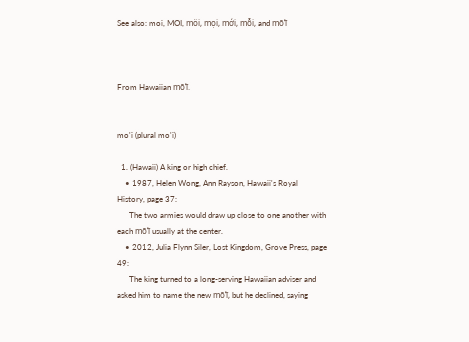See also: moi, MOI, möi, mọi, mới, mỗi, and mōʻī



From Hawaiian mōʻī.


mo'i (plural mo'i)

  1. (Hawaii) A king or high chief.
    • 1987, Helen Wong, Ann Rayson, Hawaii's Royal History, page 37:
      The two armies would draw up close to one another with each mō‘ī usually at the center.
    • 2012, Julia Flynn Siler, Lost Kingdom, Grove Press, page 49:
      The king turned to a long-serving Hawaiian adviser and asked him to name the new mō‘ī, but he declined, saying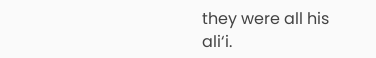they were all his ali‘i.